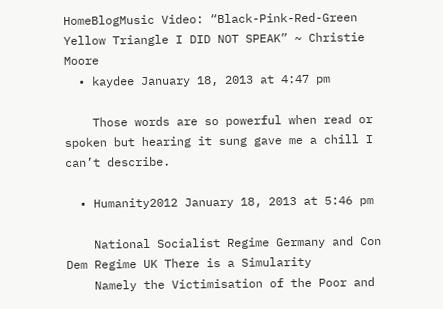HomeBlogMusic Video: “Black-Pink-Red-Green Yellow Triangle I DID NOT SPEAK” ~ Christie Moore
  • kaydee January 18, 2013 at 4:47 pm

    Those words are so powerful when read or spoken but hearing it sung gave me a chill I can’t describe.

  • Humanity2012 January 18, 2013 at 5:46 pm

    National Socialist Regime Germany and Con Dem Regime UK There is a Simularity
    Namely the Victimisation of the Poor and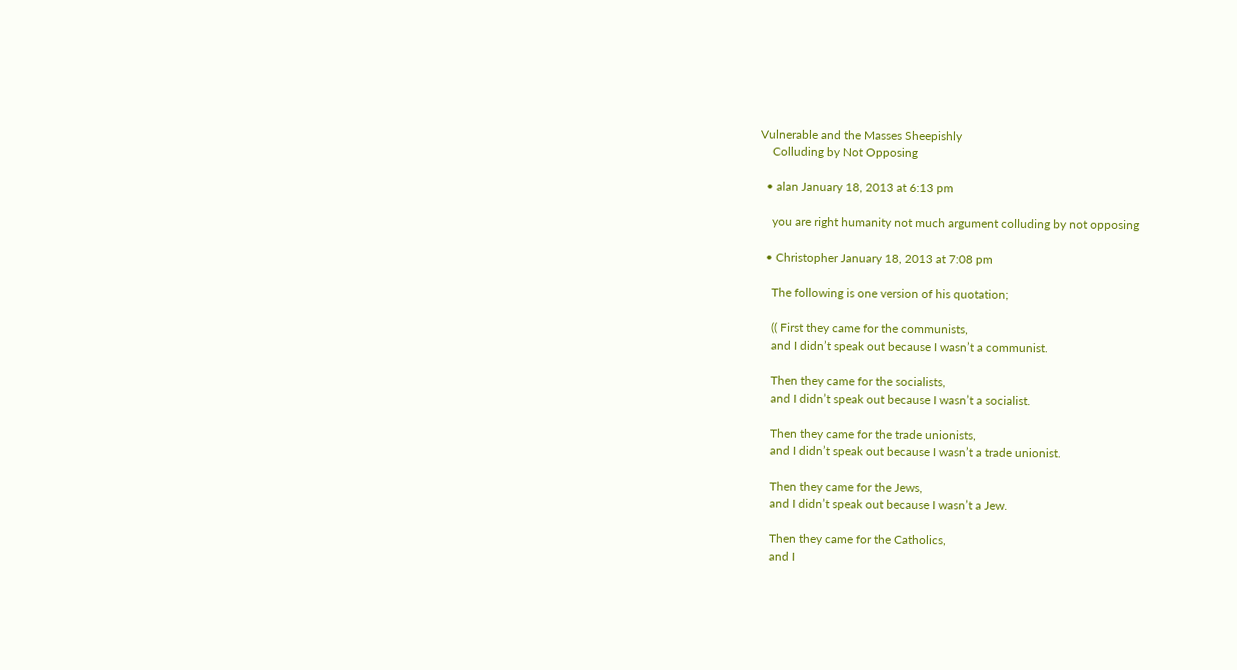Vulnerable and the Masses Sheepishly
    Colluding by Not Opposing

  • alan January 18, 2013 at 6:13 pm

    you are right humanity not much argument colluding by not opposing

  • Christopher January 18, 2013 at 7:08 pm

    The following is one version of his quotation;

    (( First they came for the communists,
    and I didn’t speak out because I wasn’t a communist.

    Then they came for the socialists,
    and I didn’t speak out because I wasn’t a socialist.

    Then they came for the trade unionists,
    and I didn’t speak out because I wasn’t a trade unionist.

    Then they came for the Jews,
    and I didn’t speak out because I wasn’t a Jew.

    Then they came for the Catholics,
    and I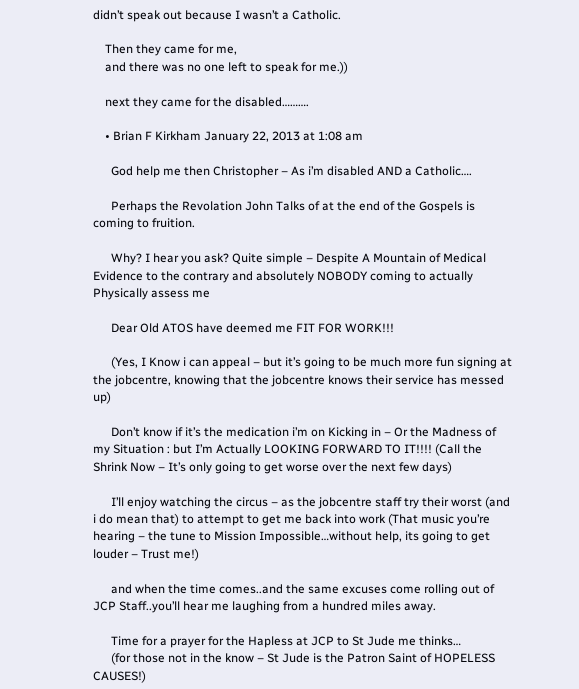didn’t speak out because I wasn’t a Catholic.

    Then they came for me,
    and there was no one left to speak for me.))

    next they came for the disabled……….

    • Brian F Kirkham January 22, 2013 at 1:08 am

      God help me then Christopher – As i’m disabled AND a Catholic….

      Perhaps the Revolation John Talks of at the end of the Gospels is coming to fruition.

      Why? I hear you ask? Quite simple – Despite A Mountain of Medical Evidence to the contrary and absolutely NOBODY coming to actually Physically assess me

      Dear Old ATOS have deemed me FIT FOR WORK!!!

      (Yes, I Know i can appeal – but it’s going to be much more fun signing at the jobcentre, knowing that the jobcentre knows their service has messed up)

      Don’t know if it’s the medication i’m on Kicking in – Or the Madness of my Situation : but I’m Actually LOOKING FORWARD TO IT!!!! (Call the Shrink Now – It’s only going to get worse over the next few days)

      I’ll enjoy watching the circus – as the jobcentre staff try their worst (and i do mean that) to attempt to get me back into work (That music you’re hearing – the tune to Mission Impossible…without help, its going to get louder – Trust me!)

      and when the time comes..and the same excuses come rolling out of JCP Staff..you’ll hear me laughing from a hundred miles away.

      Time for a prayer for the Hapless at JCP to St Jude me thinks…
      (for those not in the know – St Jude is the Patron Saint of HOPELESS CAUSES!)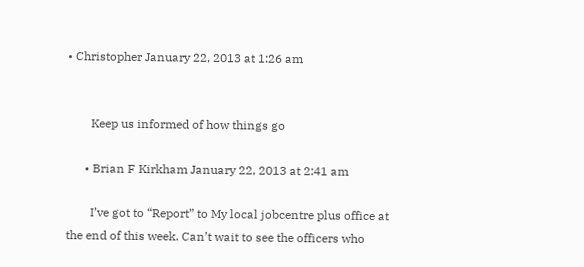• Christopher January 22, 2013 at 1:26 am


        Keep us informed of how things go

      • Brian F Kirkham January 22, 2013 at 2:41 am

        I’ve got to “Report” to My local jobcentre plus office at the end of this week. Can’t wait to see the officers who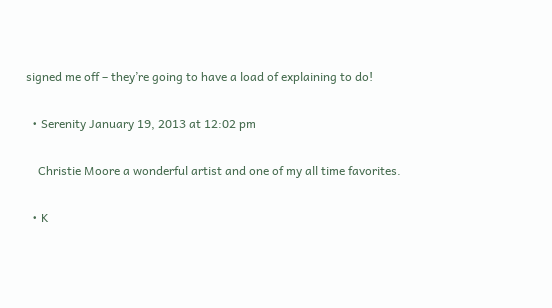signed me off – they’re going to have a load of explaining to do!

  • Serenity January 19, 2013 at 12:02 pm

    Christie Moore a wonderful artist and one of my all time favorites.

  • K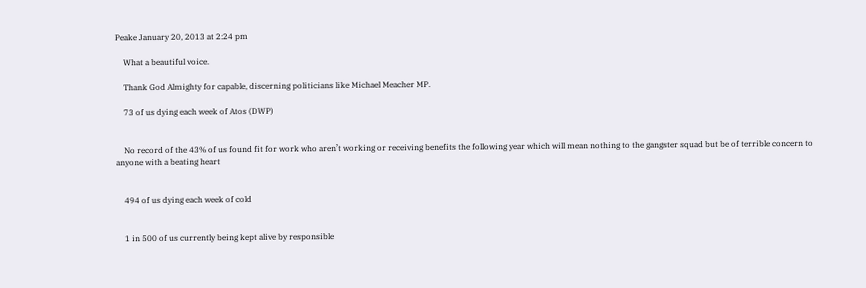Peake January 20, 2013 at 2:24 pm

    What a beautiful voice.

    Thank God Almighty for capable, discerning politicians like Michael Meacher MP.

    73 of us dying each week of Atos (DWP)


    No record of the 43% of us found fit for work who aren’t working or receiving benefits the following year which will mean nothing to the gangster squad but be of terrible concern to anyone with a beating heart


    494 of us dying each week of cold


    1 in 500 of us currently being kept alive by responsible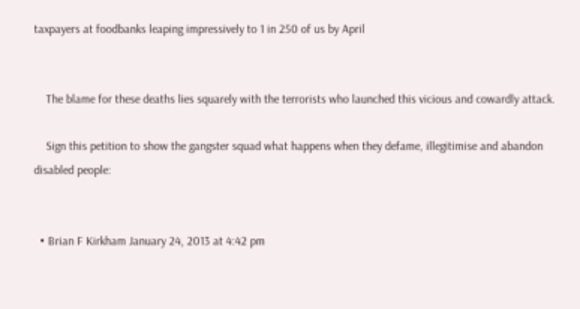taxpayers at foodbanks leaping impressively to 1 in 250 of us by April


    The blame for these deaths lies squarely with the terrorists who launched this vicious and cowardly attack.

    Sign this petition to show the gangster squad what happens when they defame, illegitimise and abandon disabled people:


  • Brian F Kirkham January 24, 2013 at 4:42 pm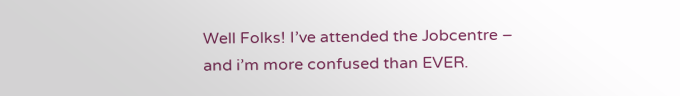Well Folks! I’ve attended the Jobcentre – and i’m more confused than EVER.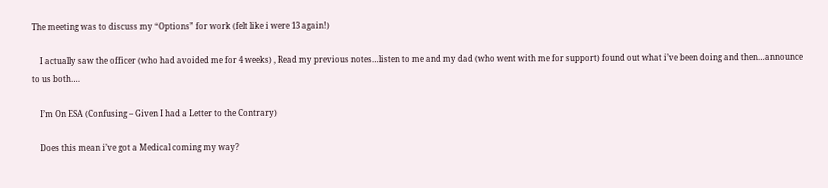The meeting was to discuss my “Options” for work (felt like i were 13 again!)

    I actually saw the officer (who had avoided me for 4 weeks) , Read my previous notes…listen to me and my dad (who went with me for support) found out what i’ve been doing and then…announce to us both….

    I’m On ESA (Confusing – Given I had a Letter to the Contrary)

    Does this mean i’ve got a Medical coming my way?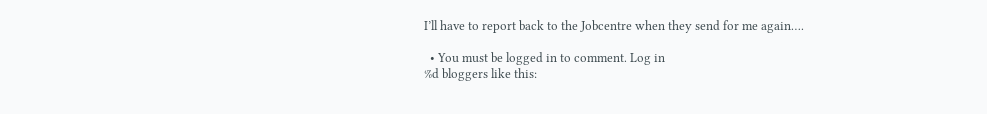I’ll have to report back to the Jobcentre when they send for me again….

  • You must be logged in to comment. Log in
%d bloggers like this: